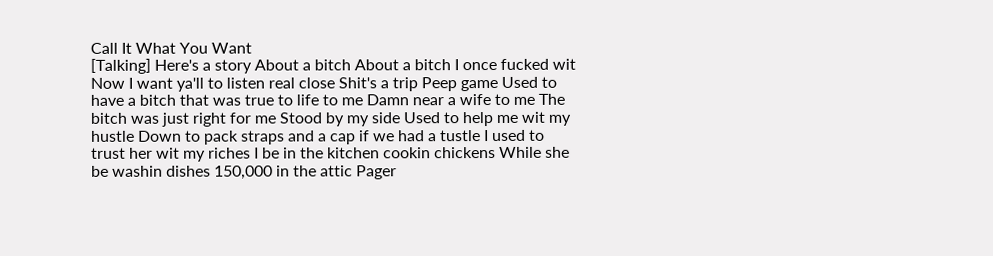Call It What You Want
[Talking] Here's a story About a bitch About a bitch I once fucked wit Now I want ya'll to listen real close Shit's a trip Peep game Used to have a bitch that was true to life to me Damn near a wife to me The bitch was just right for me Stood by my side Used to help me wit my hustle Down to pack straps and a cap if we had a tustle I used to trust her wit my riches I be in the kitchen cookin chickens While she be washin dishes 150,000 in the attic Pager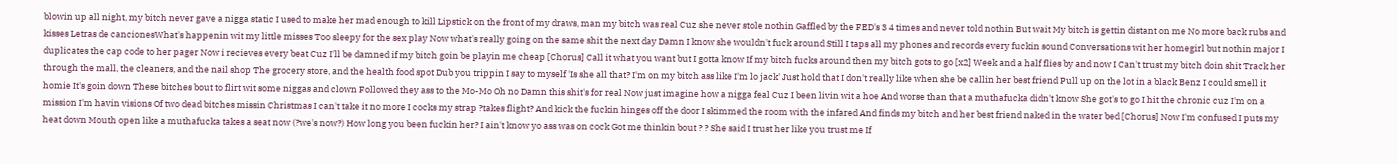blowin up all night, my bitch never gave a nigga static I used to make her mad enough to kill Lipstick on the front of my draws, man my bitch was real Cuz she never stole nothin Gaffled by the FED's 3 4 times and never told nothin But wait My bitch is gettin distant on me No more back rubs and kisses Letras de cancionesWhat's happenin wit my little misses Too sleepy for the sex play Now what's really going on the same shit the next day Damn I know she wouldn't fuck around Still I taps all my phones and records every fuckin sound Conversations wit her homegirl but nothin major I duplicates the cap code to her pager Now i recieves every beat Cuz I'll be damned if my bitch goin be playin me cheap [Chorus] Call it what you want but I gotta know If my bitch fucks around then my bitch gots to go [x2] Week and a half flies by and now I Can't trust my bitch doin shit Track her through the mall, the cleaners, and the nail shop The grocery store, and the health food spot Dub you trippin I say to myself 'Is she all that? I'm on my bitch ass like I'm lo jack' Just hold that I don't really like when she be callin her best friend Pull up on the lot in a black Benz I could smell it homie It's goin down These bitches bout to flirt wit some niggas and clown Followed they ass to the Mo-Mo Oh no Damn this shit's for real Now just imagine how a nigga feal Cuz I been livin wit a hoe And worse than that a muthafucka didn't know She got's to go I hit the chronic cuz I'm on a mission I'm havin visions Of two dead bitches missin Christmas I can't take it no more I cocks my strap ?takes flight? And kick the fuckin hinges off the door I skimmed the room with the infared And finds my bitch and her best friend naked in the water bed [Chorus] Now I'm confused I puts my heat down Mouth open like a muthafucka takes a seat now (?we's now?) How long you been fuckin her? I ain't know yo ass was on cock Got me thinkin bout ? ? She said I trust her like you trust me If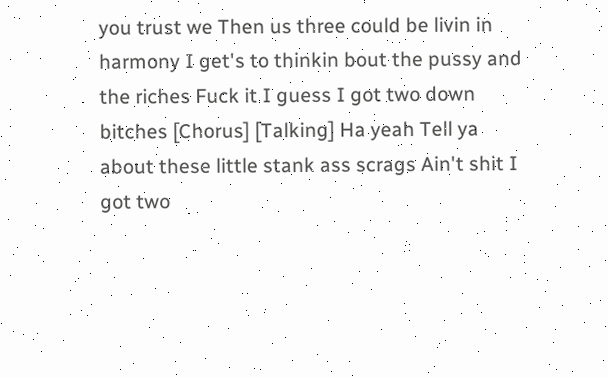you trust we Then us three could be livin in harmony I get's to thinkin bout the pussy and the riches Fuck it I guess I got two down bitches [Chorus] [Talking] Ha yeah Tell ya about these little stank ass scrags Ain't shit I got two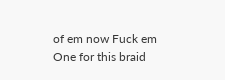of em now Fuck em One for this braid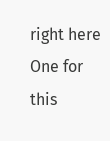right here One for this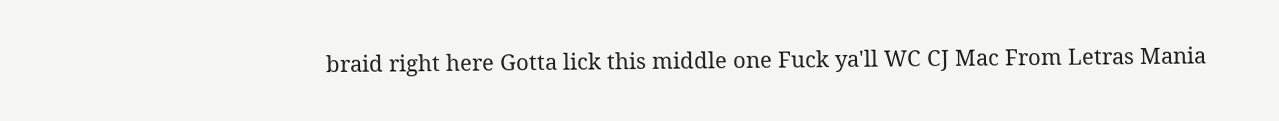braid right here Gotta lick this middle one Fuck ya'll WC CJ Mac From Letras Mania